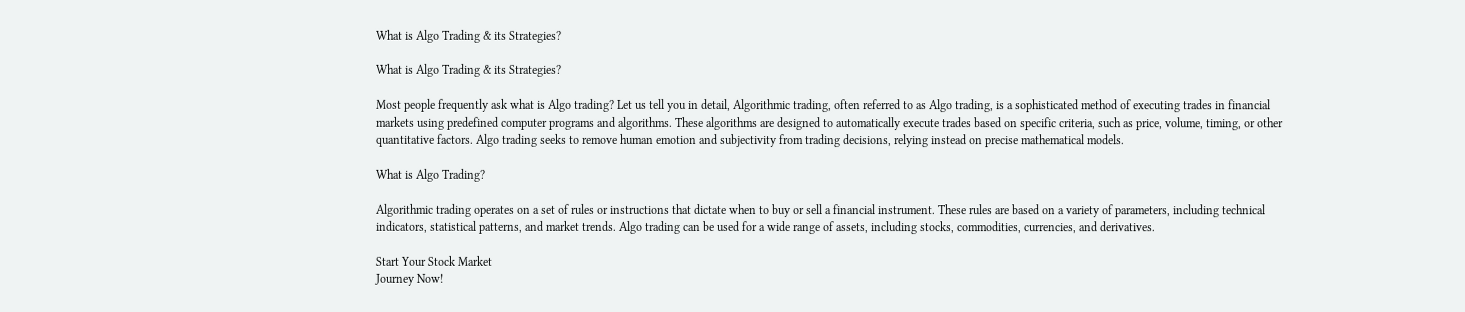What is Algo Trading & its Strategies?

What is Algo Trading & its Strategies?

Most people frequently ask what is Algo trading? Let us tell you in detail, Algorithmic trading, often referred to as Algo trading, is a sophisticated method of executing trades in financial markets using predefined computer programs and algorithms. These algorithms are designed to automatically execute trades based on specific criteria, such as price, volume, timing, or other quantitative factors. Algo trading seeks to remove human emotion and subjectivity from trading decisions, relying instead on precise mathematical models.

What is Algo Trading?

Algorithmic trading operates on a set of rules or instructions that dictate when to buy or sell a financial instrument. These rules are based on a variety of parameters, including technical indicators, statistical patterns, and market trends. Algo trading can be used for a wide range of assets, including stocks, commodities, currencies, and derivatives.

Start Your Stock Market
Journey Now!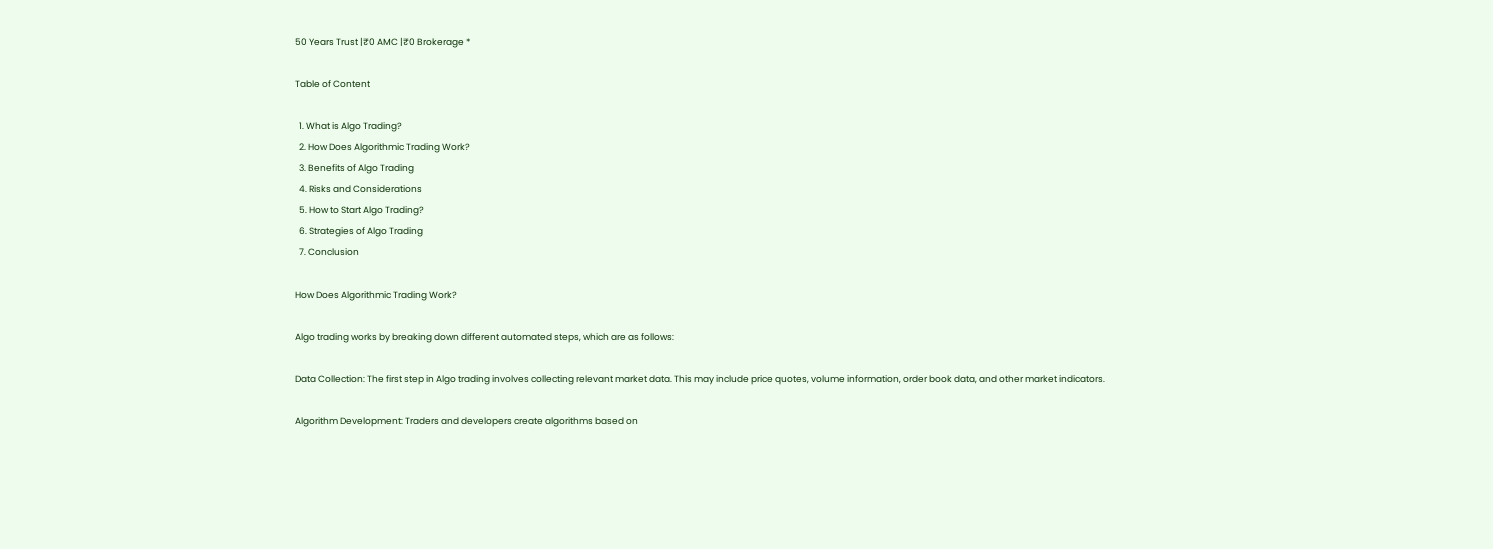50 Years Trust |₹0 AMC |₹0 Brokerage *

Table of Content

  1. What is Algo Trading?
  2. How Does Algorithmic Trading Work?
  3. Benefits of Algo Trading
  4. Risks and Considerations
  5. How to Start Algo Trading?
  6. Strategies of Algo Trading
  7. Conclusion

How Does Algorithmic Trading Work?

Algo trading works by breaking down different automated steps, which are as follows:

Data Collection: The first step in Algo trading involves collecting relevant market data. This may include price quotes, volume information, order book data, and other market indicators.

Algorithm Development: Traders and developers create algorithms based on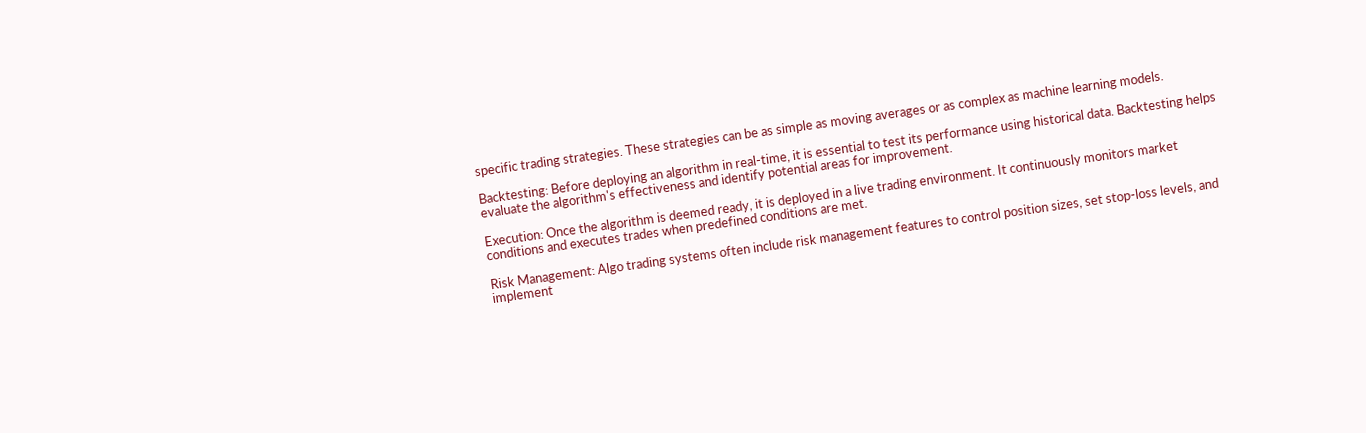specific trading strategies. These strategies can be as simple as moving averages or as complex as machine learning models.

Backtesting: Before deploying an algorithm in real-time, it is essential to test its performance using historical data. Backtesting helps evaluate the algorithm's effectiveness and identify potential areas for improvement.

Execution: Once the algorithm is deemed ready, it is deployed in a live trading environment. It continuously monitors market conditions and executes trades when predefined conditions are met.

Risk Management: Algo trading systems often include risk management features to control position sizes, set stop-loss levels, and implement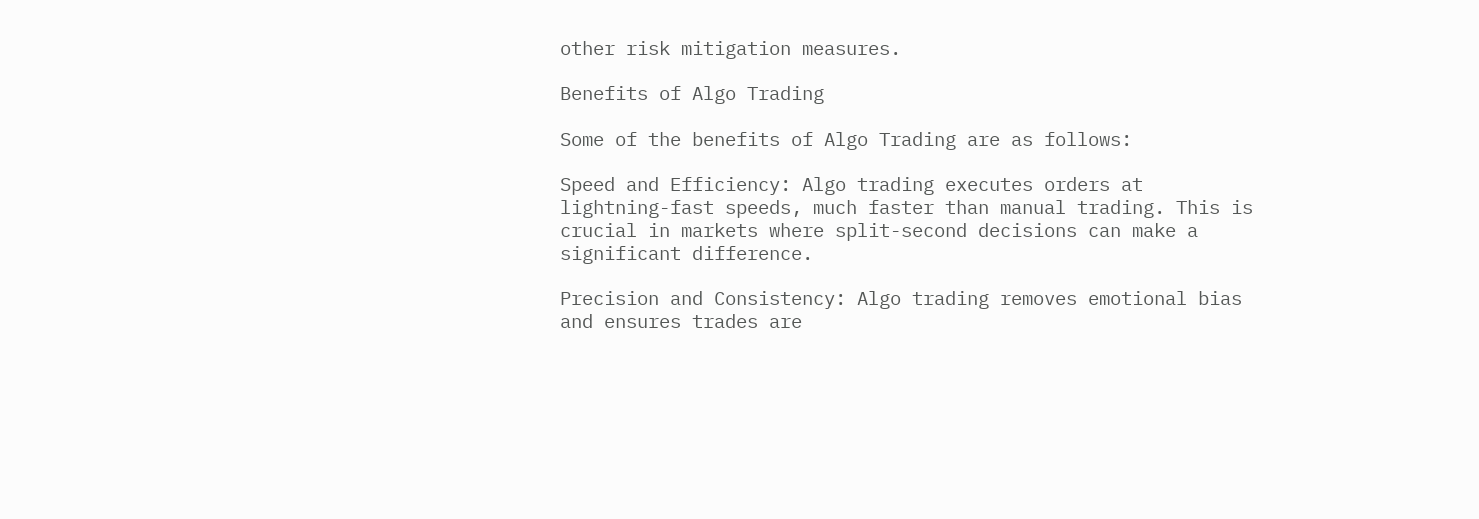other risk mitigation measures.

Benefits of Algo Trading

Some of the benefits of Algo Trading are as follows:

Speed and Efficiency: Algo trading executes orders at lightning-fast speeds, much faster than manual trading. This is crucial in markets where split-second decisions can make a significant difference.

Precision and Consistency: Algo trading removes emotional bias and ensures trades are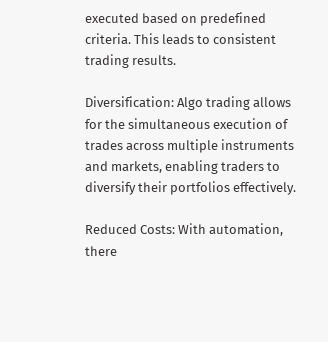executed based on predefined criteria. This leads to consistent trading results.

Diversification: Algo trading allows for the simultaneous execution of trades across multiple instruments and markets, enabling traders to diversify their portfolios effectively.

Reduced Costs: With automation, there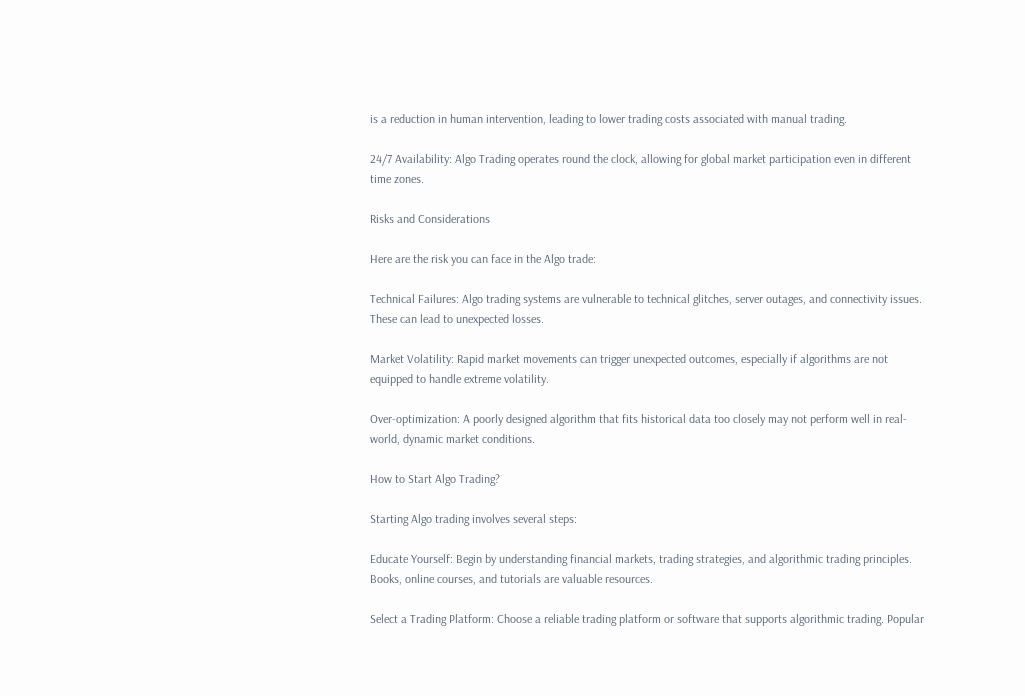is a reduction in human intervention, leading to lower trading costs associated with manual trading.

24/7 Availability: Algo Trading operates round the clock, allowing for global market participation even in different time zones.

Risks and Considerations

Here are the risk you can face in the Algo trade:

Technical Failures: Algo trading systems are vulnerable to technical glitches, server outages, and connectivity issues. These can lead to unexpected losses.

Market Volatility: Rapid market movements can trigger unexpected outcomes, especially if algorithms are not equipped to handle extreme volatility.

Over-optimization: A poorly designed algorithm that fits historical data too closely may not perform well in real-world, dynamic market conditions.

How to Start Algo Trading?

Starting Algo trading involves several steps:

Educate Yourself: Begin by understanding financial markets, trading strategies, and algorithmic trading principles. Books, online courses, and tutorials are valuable resources.

Select a Trading Platform: Choose a reliable trading platform or software that supports algorithmic trading. Popular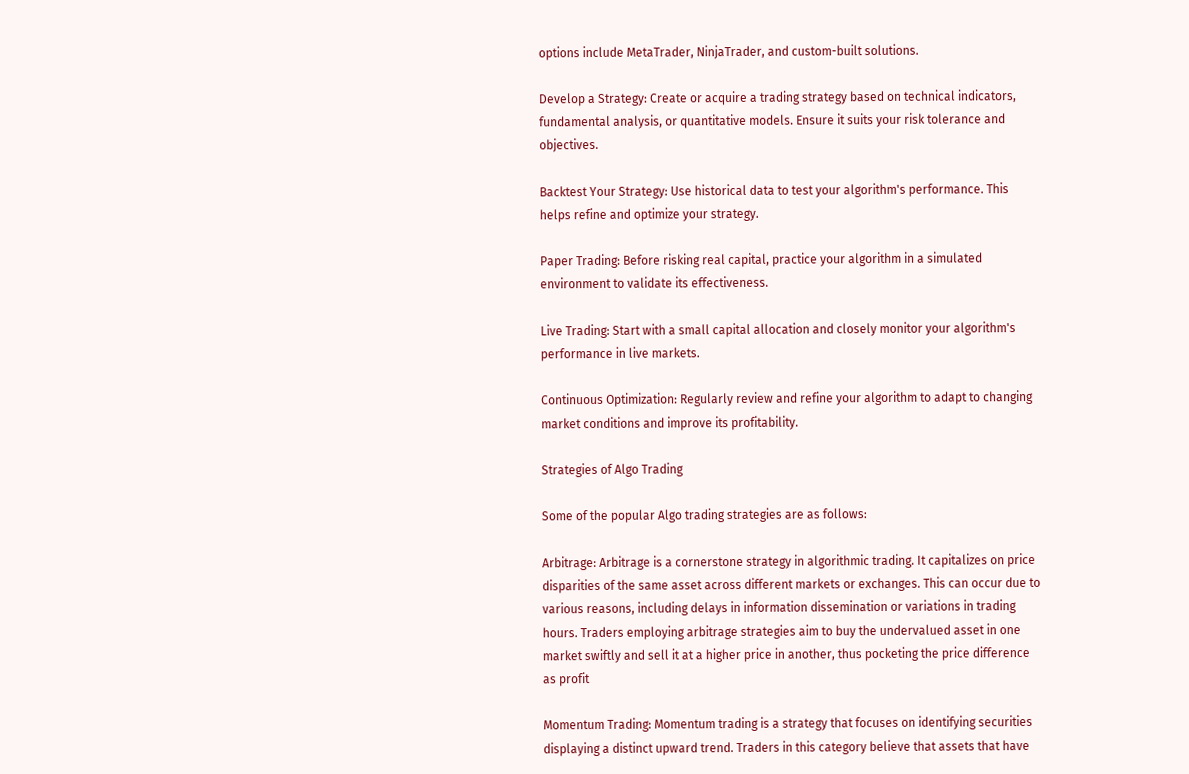options include MetaTrader, NinjaTrader, and custom-built solutions.

Develop a Strategy: Create or acquire a trading strategy based on technical indicators, fundamental analysis, or quantitative models. Ensure it suits your risk tolerance and objectives.

Backtest Your Strategy: Use historical data to test your algorithm's performance. This helps refine and optimize your strategy.

Paper Trading: Before risking real capital, practice your algorithm in a simulated environment to validate its effectiveness.

Live Trading: Start with a small capital allocation and closely monitor your algorithm's performance in live markets.

Continuous Optimization: Regularly review and refine your algorithm to adapt to changing market conditions and improve its profitability.

Strategies of Algo Trading

Some of the popular Algo trading strategies are as follows:

Arbitrage: Arbitrage is a cornerstone strategy in algorithmic trading. It capitalizes on price disparities of the same asset across different markets or exchanges. This can occur due to various reasons, including delays in information dissemination or variations in trading hours. Traders employing arbitrage strategies aim to buy the undervalued asset in one market swiftly and sell it at a higher price in another, thus pocketing the price difference as profit

Momentum Trading: Momentum trading is a strategy that focuses on identifying securities displaying a distinct upward trend. Traders in this category believe that assets that have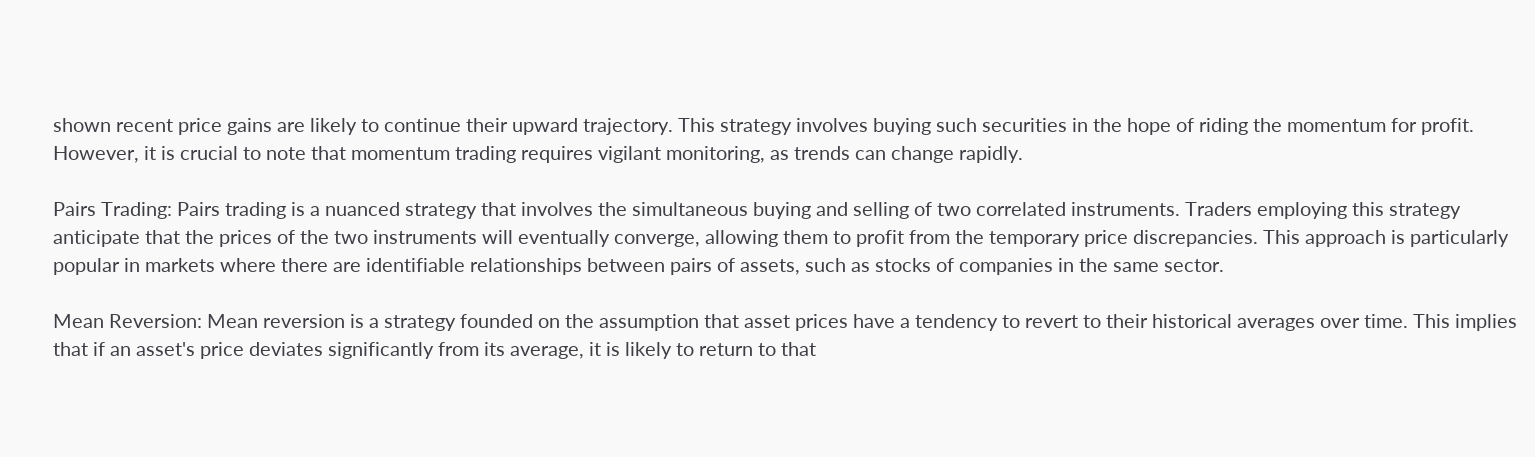shown recent price gains are likely to continue their upward trajectory. This strategy involves buying such securities in the hope of riding the momentum for profit. However, it is crucial to note that momentum trading requires vigilant monitoring, as trends can change rapidly.

Pairs Trading: Pairs trading is a nuanced strategy that involves the simultaneous buying and selling of two correlated instruments. Traders employing this strategy anticipate that the prices of the two instruments will eventually converge, allowing them to profit from the temporary price discrepancies. This approach is particularly popular in markets where there are identifiable relationships between pairs of assets, such as stocks of companies in the same sector.

Mean Reversion: Mean reversion is a strategy founded on the assumption that asset prices have a tendency to revert to their historical averages over time. This implies that if an asset's price deviates significantly from its average, it is likely to return to that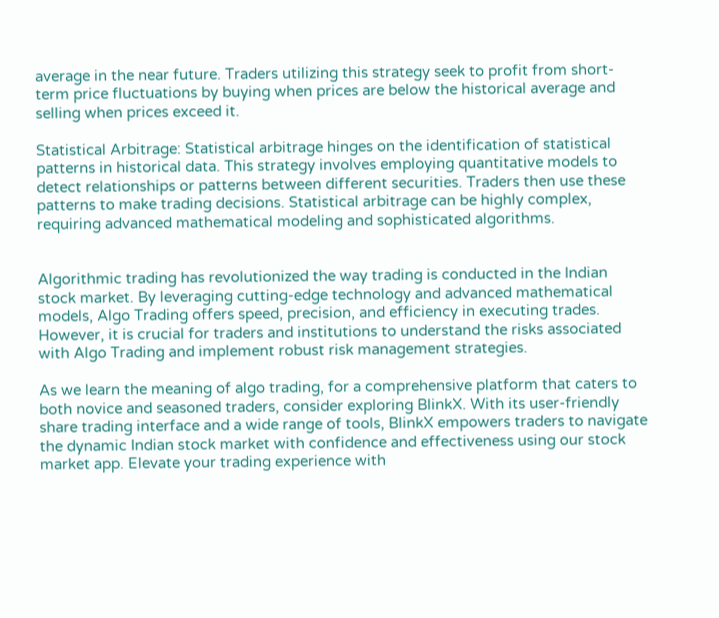average in the near future. Traders utilizing this strategy seek to profit from short-term price fluctuations by buying when prices are below the historical average and selling when prices exceed it.

Statistical Arbitrage: Statistical arbitrage hinges on the identification of statistical patterns in historical data. This strategy involves employing quantitative models to detect relationships or patterns between different securities. Traders then use these patterns to make trading decisions. Statistical arbitrage can be highly complex, requiring advanced mathematical modeling and sophisticated algorithms.


Algorithmic trading has revolutionized the way trading is conducted in the Indian stock market. By leveraging cutting-edge technology and advanced mathematical models, Algo Trading offers speed, precision, and efficiency in executing trades. However, it is crucial for traders and institutions to understand the risks associated with Algo Trading and implement robust risk management strategies.

As we learn the meaning of algo trading, for a comprehensive platform that caters to both novice and seasoned traders, consider exploring BlinkX. With its user-friendly share trading interface and a wide range of tools, BlinkX empowers traders to navigate the dynamic Indian stock market with confidence and effectiveness using our stock market app. Elevate your trading experience with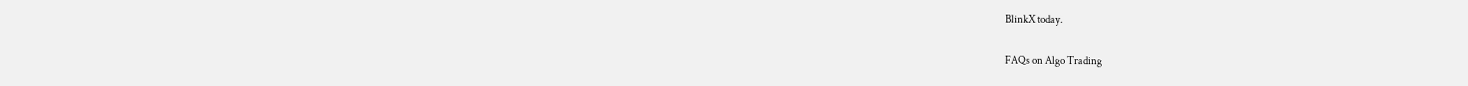BlinkX today.

FAQs on Algo Trading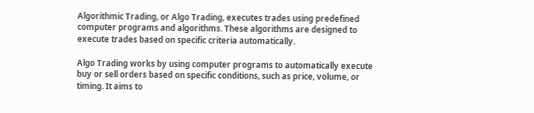Algorithmic Trading, or Algo Trading, executes trades using predefined computer programs and algorithms. These algorithms are designed to execute trades based on specific criteria automatically.

Algo Trading works by using computer programs to automatically execute buy or sell orders based on specific conditions, such as price, volume, or timing. It aims to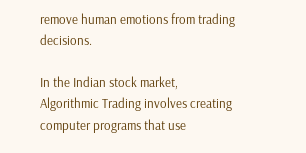remove human emotions from trading decisions.

In the Indian stock market, Algorithmic Trading involves creating computer programs that use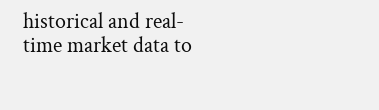historical and real-time market data to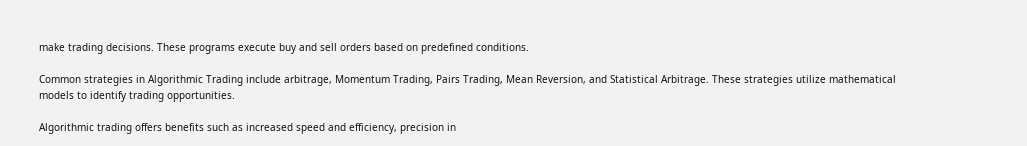make trading decisions. These programs execute buy and sell orders based on predefined conditions.

Common strategies in Algorithmic Trading include arbitrage, Momentum Trading, Pairs Trading, Mean Reversion, and Statistical Arbitrage. These strategies utilize mathematical models to identify trading opportunities.

Algorithmic trading offers benefits such as increased speed and efficiency, precision in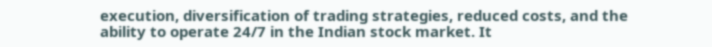execution, diversification of trading strategies, reduced costs, and the ability to operate 24/7 in the Indian stock market. It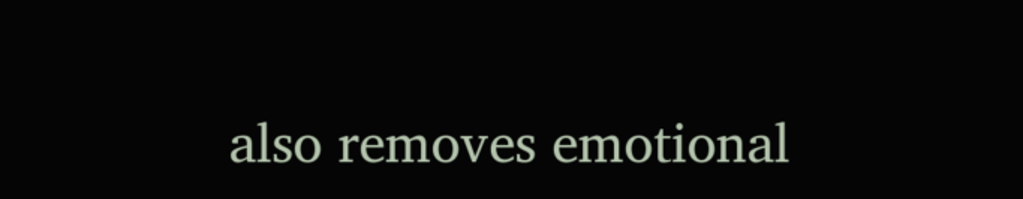also removes emotional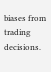biases from trading decisions.